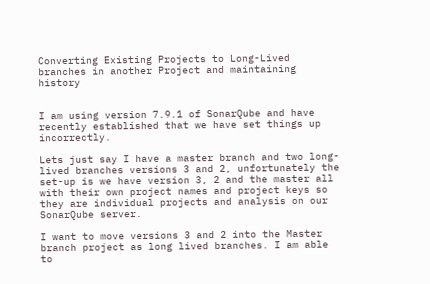Converting Existing Projects to Long-Lived branches in another Project and maintaining history


I am using version 7.9.1 of SonarQube and have recently established that we have set things up incorrectly.

Lets just say I have a master branch and two long-lived branches versions 3 and 2, unfortunately the set-up is we have version 3, 2 and the master all with their own project names and project keys so they are individual projects and analysis on our SonarQube server.

I want to move versions 3 and 2 into the Master branch project as long lived branches. I am able to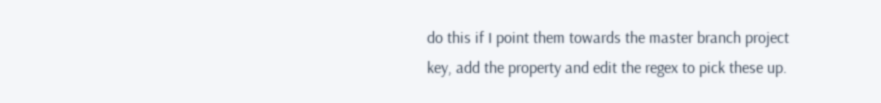do this if I point them towards the master branch project key, add the property and edit the regex to pick these up.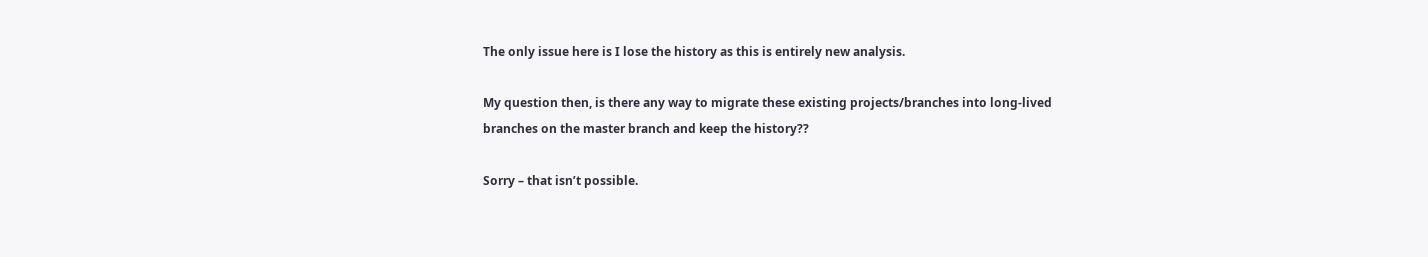The only issue here is I lose the history as this is entirely new analysis.

My question then, is there any way to migrate these existing projects/branches into long-lived branches on the master branch and keep the history??

Sorry – that isn’t possible.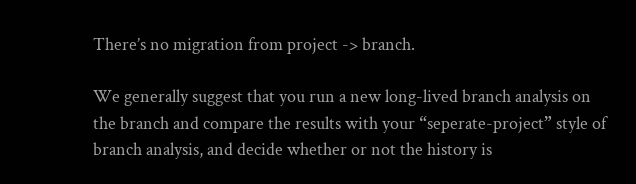There’s no migration from project -> branch.

We generally suggest that you run a new long-lived branch analysis on the branch and compare the results with your “seperate-project” style of branch analysis, and decide whether or not the history is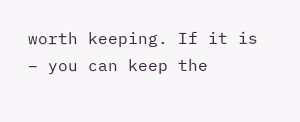worth keeping. If it is – you can keep the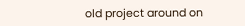old project around on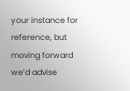your instance for reference, but moving forward we’d advise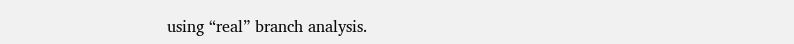using “real” branch analysis.